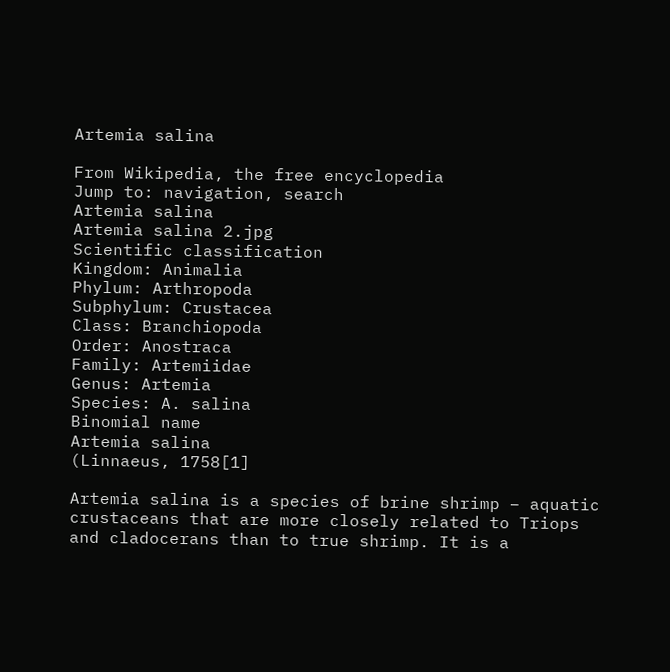Artemia salina

From Wikipedia, the free encyclopedia
Jump to: navigation, search
Artemia salina
Artemia salina 2.jpg
Scientific classification
Kingdom: Animalia
Phylum: Arthropoda
Subphylum: Crustacea
Class: Branchiopoda
Order: Anostraca
Family: Artemiidae
Genus: Artemia
Species: A. salina
Binomial name
Artemia salina
(Linnaeus, 1758[1]

Artemia salina is a species of brine shrimp – aquatic crustaceans that are more closely related to Triops and cladocerans than to true shrimp. It is a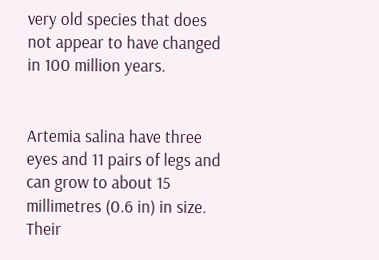very old species that does not appear to have changed in 100 million years.


Artemia salina have three eyes and 11 pairs of legs and can grow to about 15 millimetres (0.6 in) in size. Their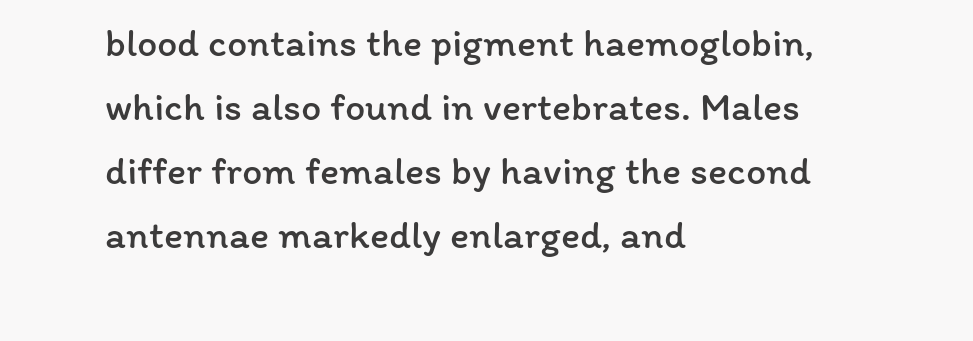blood contains the pigment haemoglobin, which is also found in vertebrates. Males differ from females by having the second antennae markedly enlarged, and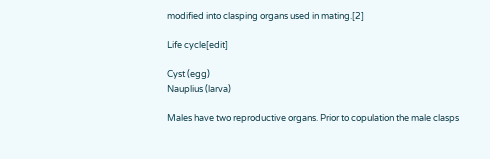modified into clasping organs used in mating.[2]

Life cycle[edit]

Cyst (egg)
Nauplius (larva)

Males have two reproductive organs. Prior to copulation the male clasps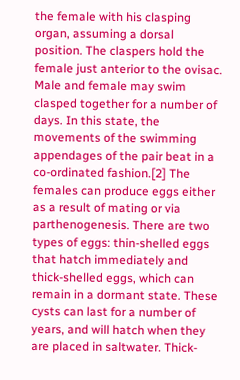the female with his clasping organ, assuming a dorsal position. The claspers hold the female just anterior to the ovisac. Male and female may swim clasped together for a number of days. In this state, the movements of the swimming appendages of the pair beat in a co-ordinated fashion.[2] The females can produce eggs either as a result of mating or via parthenogenesis. There are two types of eggs: thin-shelled eggs that hatch immediately and thick-shelled eggs, which can remain in a dormant state. These cysts can last for a number of years, and will hatch when they are placed in saltwater. Thick-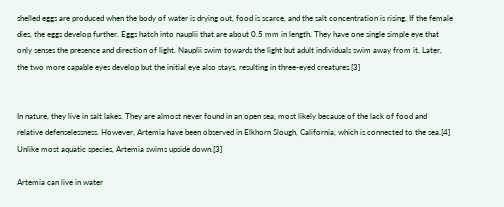shelled eggs are produced when the body of water is drying out, food is scarce, and the salt concentration is rising. If the female dies, the eggs develop further. Eggs hatch into nauplii that are about 0.5 mm in length. They have one single simple eye that only senses the presence and direction of light. Nauplii swim towards the light but adult individuals swim away from it. Later, the two more capable eyes develop but the initial eye also stays, resulting in three-eyed creatures.[3]


In nature, they live in salt lakes. They are almost never found in an open sea, most likely because of the lack of food and relative defenselessness. However, Artemia have been observed in Elkhorn Slough, California, which is connected to the sea.[4] Unlike most aquatic species, Artemia swims upside down.[3]

Artemia can live in water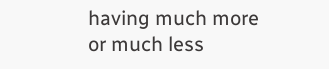having much more or much less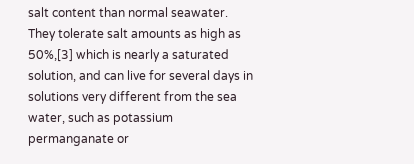salt content than normal seawater. They tolerate salt amounts as high as 50%,[3] which is nearly a saturated solution, and can live for several days in solutions very different from the sea water, such as potassium permanganate or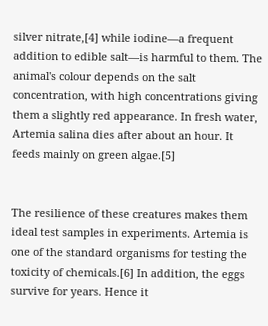silver nitrate,[4] while iodine—a frequent addition to edible salt—is harmful to them. The animal's colour depends on the salt concentration, with high concentrations giving them a slightly red appearance. In fresh water, Artemia salina dies after about an hour. It feeds mainly on green algae.[5]


The resilience of these creatures makes them ideal test samples in experiments. Artemia is one of the standard organisms for testing the toxicity of chemicals.[6] In addition, the eggs survive for years. Hence it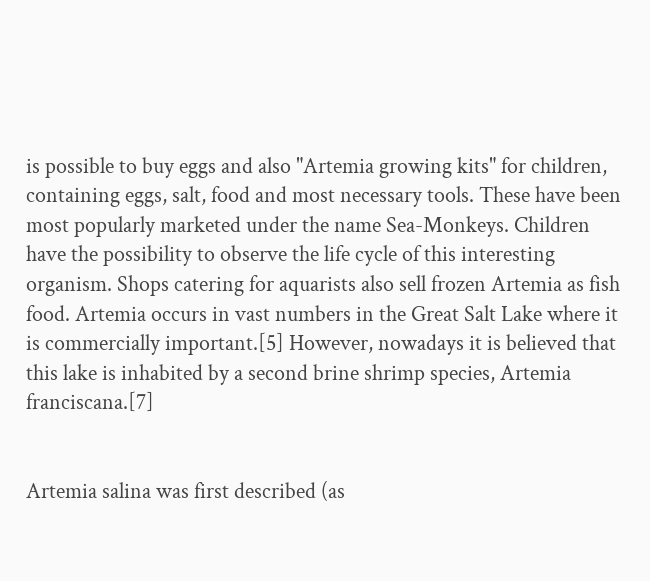is possible to buy eggs and also "Artemia growing kits" for children, containing eggs, salt, food and most necessary tools. These have been most popularly marketed under the name Sea-Monkeys. Children have the possibility to observe the life cycle of this interesting organism. Shops catering for aquarists also sell frozen Artemia as fish food. Artemia occurs in vast numbers in the Great Salt Lake where it is commercially important.[5] However, nowadays it is believed that this lake is inhabited by a second brine shrimp species, Artemia franciscana.[7]


Artemia salina was first described (as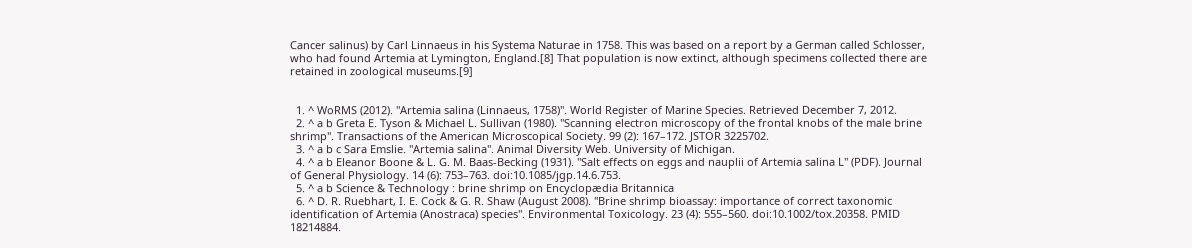Cancer salinus) by Carl Linnaeus in his Systema Naturae in 1758. This was based on a report by a German called Schlosser, who had found Artemia at Lymington, England.[8] That population is now extinct, although specimens collected there are retained in zoological museums.[9]


  1. ^ WoRMS (2012). "Artemia salina (Linnaeus, 1758)". World Register of Marine Species. Retrieved December 7, 2012.
  2. ^ a b Greta E. Tyson & Michael L. Sullivan (1980). "Scanning electron microscopy of the frontal knobs of the male brine shrimp". Transactions of the American Microscopical Society. 99 (2): 167–172. JSTOR 3225702.
  3. ^ a b c Sara Emslie. "Artemia salina". Animal Diversity Web. University of Michigan.
  4. ^ a b Eleanor Boone & L. G. M. Baas-Becking (1931). "Salt effects on eggs and nauplii of Artemia salina L" (PDF). Journal of General Physiology. 14 (6): 753–763. doi:10.1085/jgp.14.6.753.
  5. ^ a b Science & Technology : brine shrimp on Encyclopædia Britannica
  6. ^ D. R. Ruebhart, I. E. Cock & G. R. Shaw (August 2008). "Brine shrimp bioassay: importance of correct taxonomic identification of Artemia (Anostraca) species". Environmental Toxicology. 23 (4): 555–560. doi:10.1002/tox.20358. PMID 18214884.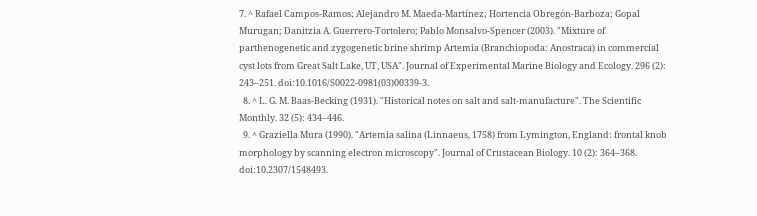7. ^ Rafael Campos-Ramos; Alejandro M. Maeda-Martínez; Hortencia Obregón-Barboza; Gopal Murugan; Danitzia A. Guerrero-Tortolero; Pablo Monsalvo-Spencer (2003). "Mixture of parthenogenetic and zygogenetic brine shrimp Artemia (Branchiopoda: Anostraca) in commercial cyst lots from Great Salt Lake, UT, USA". Journal of Experimental Marine Biology and Ecology. 296 (2): 243–251. doi:10.1016/S0022-0981(03)00339-3.
  8. ^ L. G. M. Baas-Becking (1931). "Historical notes on salt and salt-manufacture". The Scientific Monthly. 32 (5): 434–446.
  9. ^ Graziella Mura (1990). "Artemia salina (Linnaeus, 1758) from Lymington, England: frontal knob morphology by scanning electron microscopy". Journal of Crustacean Biology. 10 (2): 364–368. doi:10.2307/1548493.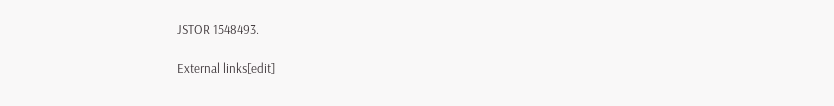JSTOR 1548493.

External links[edit]